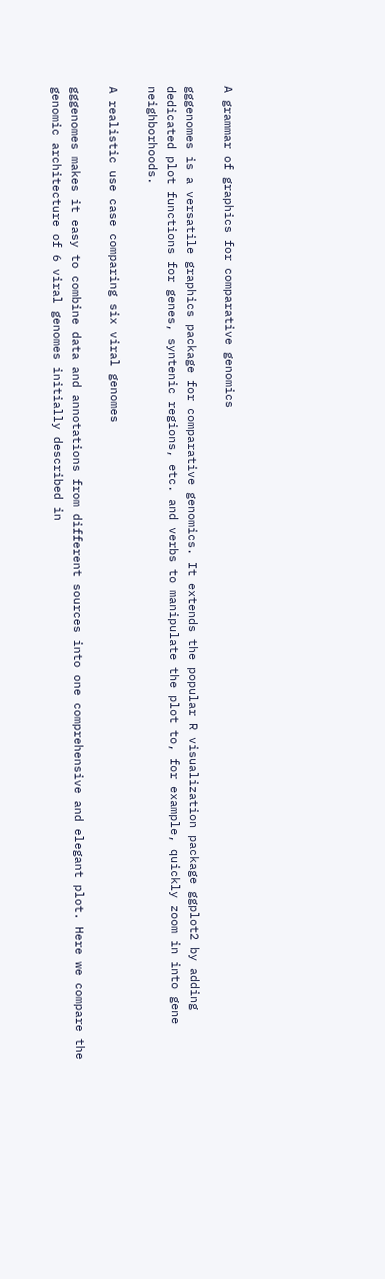A grammar of graphics for comparative genomics

gggenomes is a versatile graphics package for comparative genomics. It extends the popular R visualization package ggplot2 by adding dedicated plot functions for genes, syntenic regions, etc. and verbs to manipulate the plot to, for example, quickly zoom in into gene neighborhoods.

A realistic use case comparing six viral genomes

gggenomes makes it easy to combine data and annotations from different sources into one comprehensive and elegant plot. Here we compare the genomic architecture of 6 viral genomes initially described in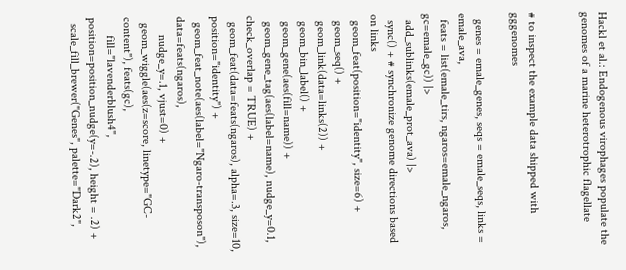Hackl et al.: Endogenous virophages populate the genomes of a marine heterotrophic flagellate


# to inspect the example data shipped with gggenomes

  genes = emale_genes, seqs = emale_seqs, links = emale_ava,
  feats = list(emale_tirs, ngaros=emale_ngaros, gc=emale_gc)) |>
  add_sublinks(emale_prot_ava) |>
  sync() + # synchronize genome directions based on links
  geom_feat(position="identity", size=6) +
  geom_seq() +
  geom_link(data=links(2)) +
  geom_bin_label() +
  geom_gene(aes(fill=name)) +
  geom_gene_tag(aes(label=name), nudge_y=0.1, check_overlap = TRUE) +
  geom_feat(data=feats(ngaros), alpha=.3, size=10, position="identity") +
  geom_feat_note(aes(label="Ngaro-transposon"), data=feats(ngaros),
      nudge_y=.1, vjust=0) +
  geom_wiggle(aes(z=score, linetype="GC-content"), feats(gc),
      fill="lavenderblush4", position=position_nudge(y=-.2), height = .2) +
  scale_fill_brewer("Genes", palette="Dark2",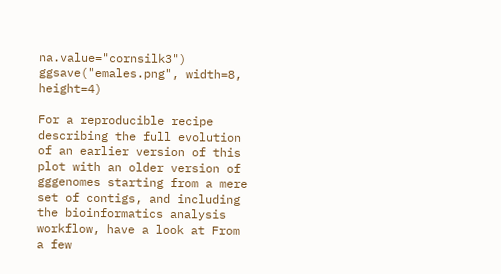na.value="cornsilk3")
ggsave("emales.png", width=8, height=4)

For a reproducible recipe describing the full evolution of an earlier version of this plot with an older version of gggenomes starting from a mere set of contigs, and including the bioinformatics analysis workflow, have a look at From a few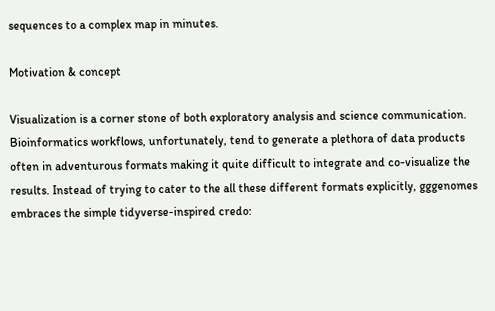sequences to a complex map in minutes.

Motivation & concept

Visualization is a corner stone of both exploratory analysis and science communication. Bioinformatics workflows, unfortunately, tend to generate a plethora of data products often in adventurous formats making it quite difficult to integrate and co-visualize the results. Instead of trying to cater to the all these different formats explicitly, gggenomes embraces the simple tidyverse-inspired credo: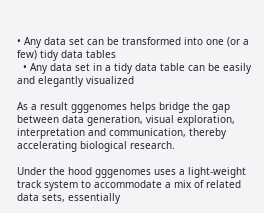• Any data set can be transformed into one (or a few) tidy data tables
  • Any data set in a tidy data table can be easily and elegantly visualized

As a result gggenomes helps bridge the gap between data generation, visual exploration, interpretation and communication, thereby accelerating biological research.

Under the hood gggenomes uses a light-weight track system to accommodate a mix of related data sets, essentially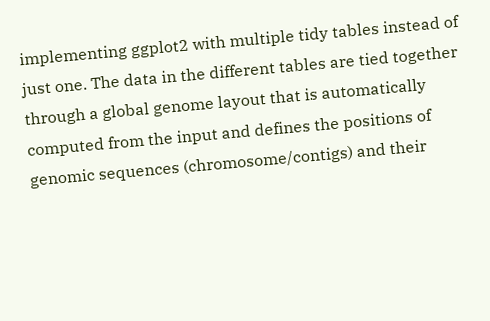implementing ggplot2 with multiple tidy tables instead of just one. The data in the different tables are tied together through a global genome layout that is automatically computed from the input and defines the positions of genomic sequences (chromosome/contigs) and their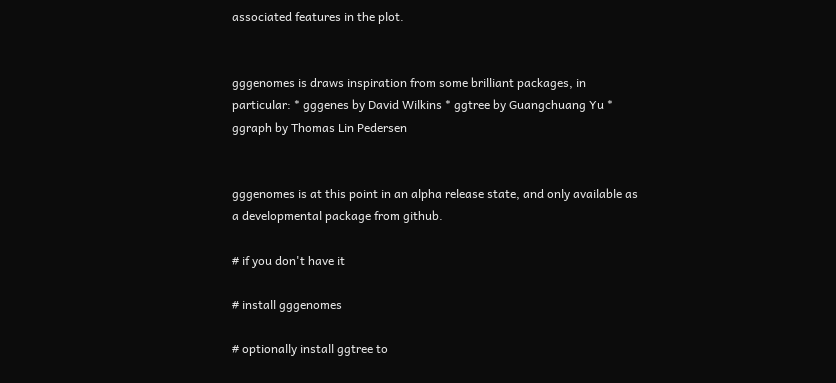associated features in the plot.


gggenomes is draws inspiration from some brilliant packages, in particular: * gggenes by David Wilkins * ggtree by Guangchuang Yu * ggraph by Thomas Lin Pedersen


gggenomes is at this point in an alpha release state, and only available as a developmental package from github.

# if you don't have it

# install gggenomes

# optionally install ggtree to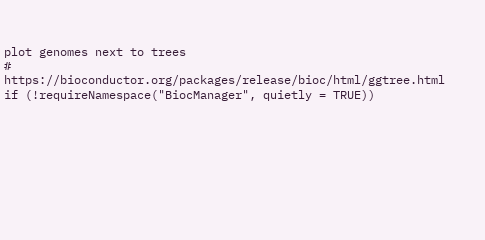plot genomes next to trees
# https://bioconductor.org/packages/release/bioc/html/ggtree.html
if (!requireNamespace("BiocManager", quietly = TRUE))